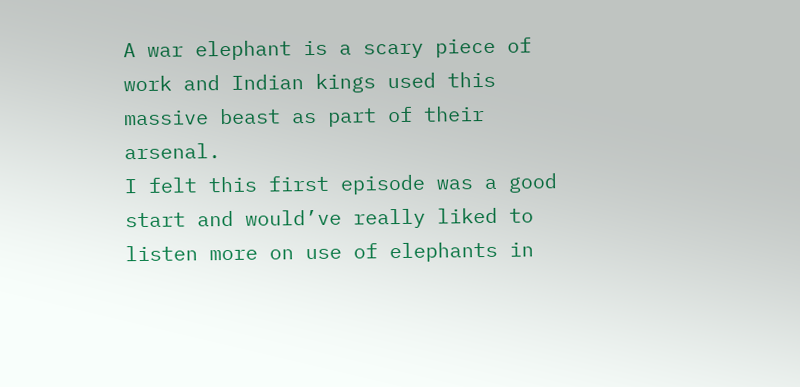A war elephant is a scary piece of work and Indian kings used this massive beast as part of their arsenal.
I felt this first episode was a good start and would’ve really liked to listen more on use of elephants in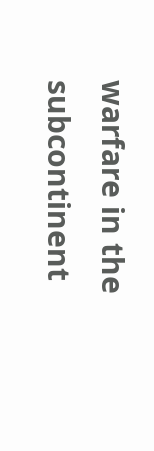warfare in the subcontinent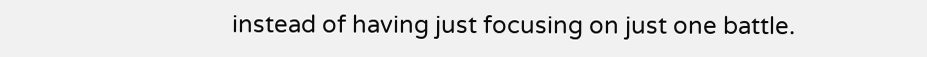instead of having just focusing on just one battle.